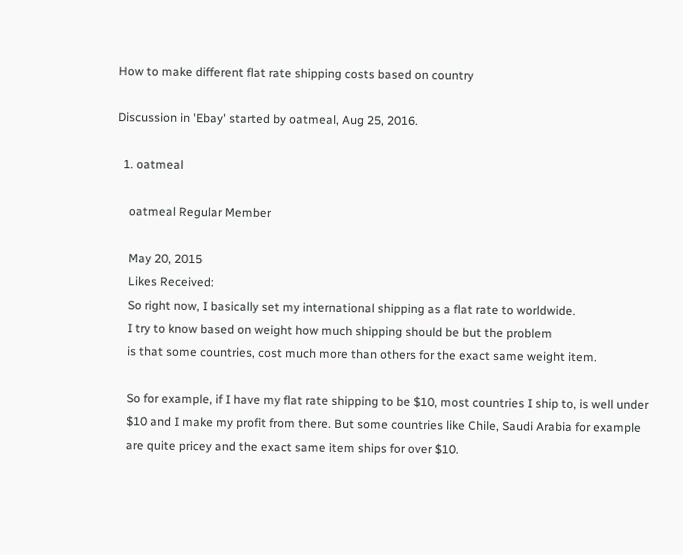How to make different flat rate shipping costs based on country

Discussion in 'Ebay' started by oatmeal, Aug 25, 2016.

  1. oatmeal

    oatmeal Regular Member

    May 20, 2015
    Likes Received:
    So right now, I basically set my international shipping as a flat rate to worldwide.
    I try to know based on weight how much shipping should be but the problem
    is that some countries, cost much more than others for the exact same weight item.

    So for example, if I have my flat rate shipping to be $10, most countries I ship to, is well under
    $10 and I make my profit from there. But some countries like Chile, Saudi Arabia for example
    are quite pricey and the exact same item ships for over $10.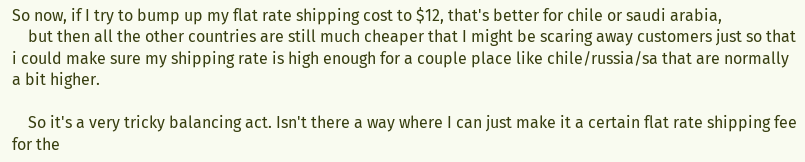So now, if I try to bump up my flat rate shipping cost to $12, that's better for chile or saudi arabia,
    but then all the other countries are still much cheaper that I might be scaring away customers just so that i could make sure my shipping rate is high enough for a couple place like chile/russia/sa that are normally a bit higher.

    So it's a very tricky balancing act. Isn't there a way where I can just make it a certain flat rate shipping fee for the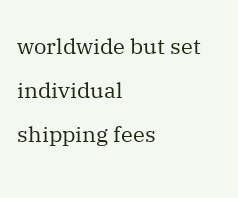worldwide but set individual shipping fees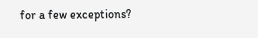for a few exceptions?